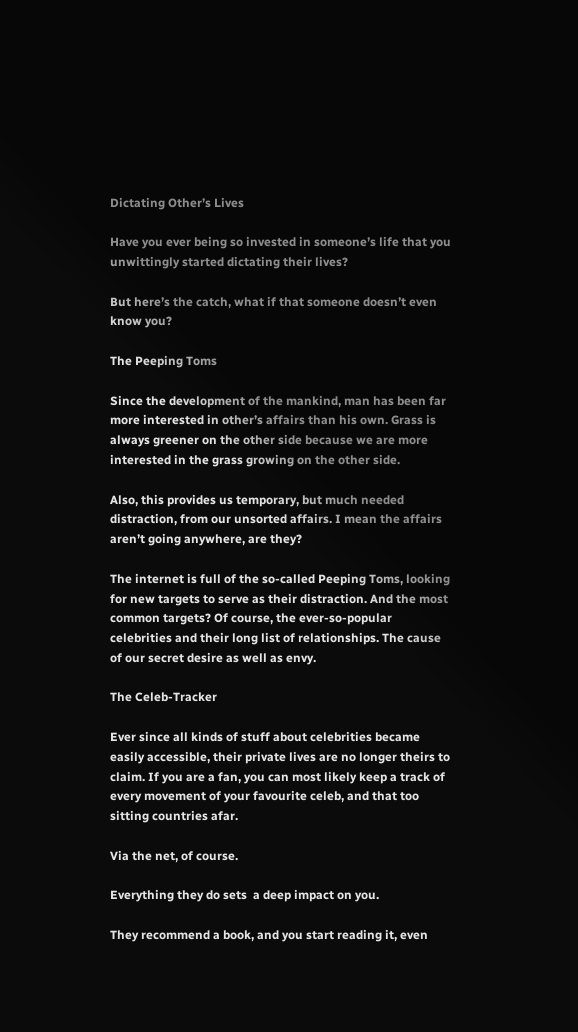Dictating Other’s Lives

Have you ever being so invested in someone’s life that you unwittingly started dictating their lives?

But here’s the catch, what if that someone doesn’t even know you?

The Peeping Toms

Since the development of the mankind, man has been far more interested in other’s affairs than his own. Grass is always greener on the other side because we are more interested in the grass growing on the other side.

Also, this provides us temporary, but much needed distraction, from our unsorted affairs. I mean the affairs aren’t going anywhere, are they?

The internet is full of the so-called Peeping Toms, looking for new targets to serve as their distraction. And the most common targets? Of course, the ever-so-popular celebrities and their long list of relationships. The cause of our secret desire as well as envy.

The Celeb-Tracker

Ever since all kinds of stuff about celebrities became easily accessible, their private lives are no longer theirs to claim. If you are a fan, you can most likely keep a track of every movement of your favourite celeb, and that too sitting countries afar.

Via the net, of course.

Everything they do sets  a deep impact on you.

They recommend a book, and you start reading it, even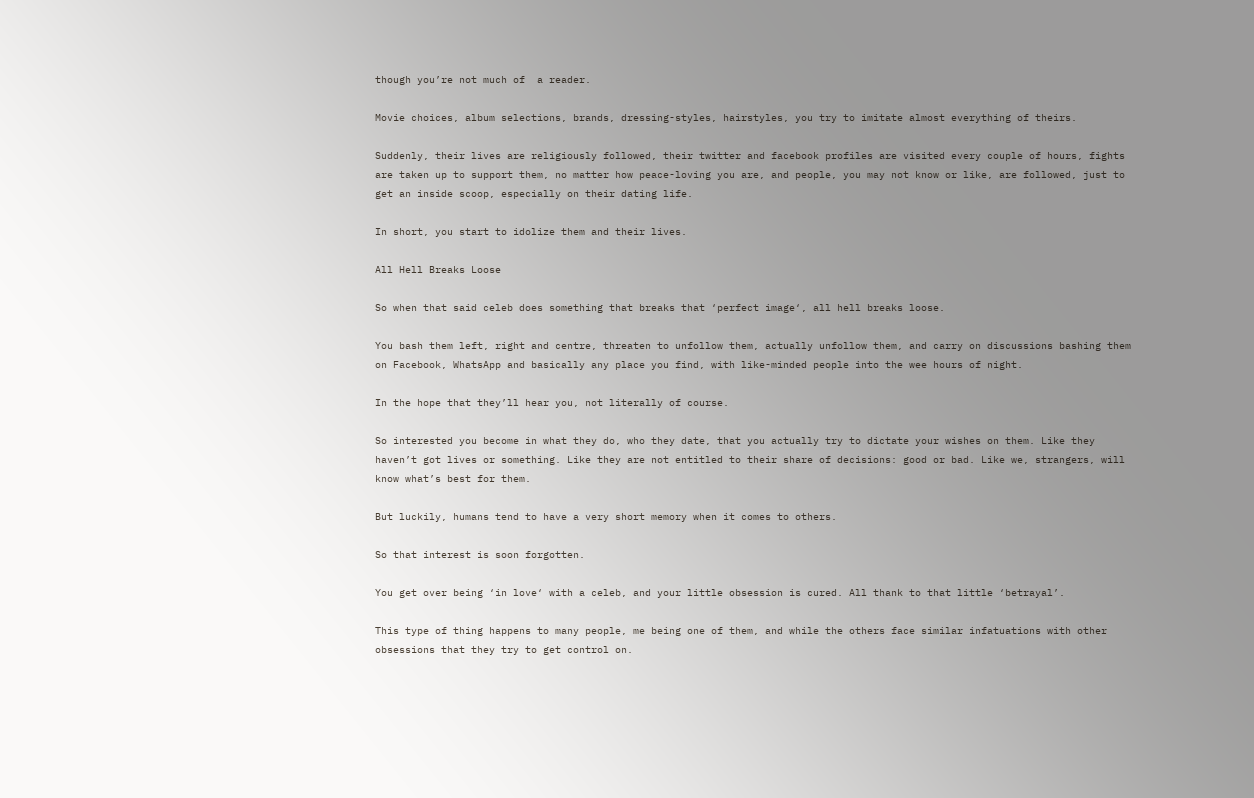though you’re not much of  a reader.

Movie choices, album selections, brands, dressing-styles, hairstyles, you try to imitate almost everything of theirs.

Suddenly, their lives are religiously followed, their twitter and facebook profiles are visited every couple of hours, fights are taken up to support them, no matter how peace-loving you are, and people, you may not know or like, are followed, just to get an inside scoop, especially on their dating life.

In short, you start to idolize them and their lives.

All Hell Breaks Loose

So when that said celeb does something that breaks that ‘perfect image‘, all hell breaks loose.

You bash them left, right and centre, threaten to unfollow them, actually unfollow them, and carry on discussions bashing them on Facebook, WhatsApp and basically any place you find, with like-minded people into the wee hours of night.

In the hope that they’ll hear you, not literally of course.

So interested you become in what they do, who they date, that you actually try to dictate your wishes on them. Like they haven’t got lives or something. Like they are not entitled to their share of decisions: good or bad. Like we, strangers, will know what’s best for them.

But luckily, humans tend to have a very short memory when it comes to others.

So that interest is soon forgotten.

You get over being ‘in love‘ with a celeb, and your little obsession is cured. All thank to that little ‘betrayal’.

This type of thing happens to many people, me being one of them, and while the others face similar infatuations with other obsessions that they try to get control on.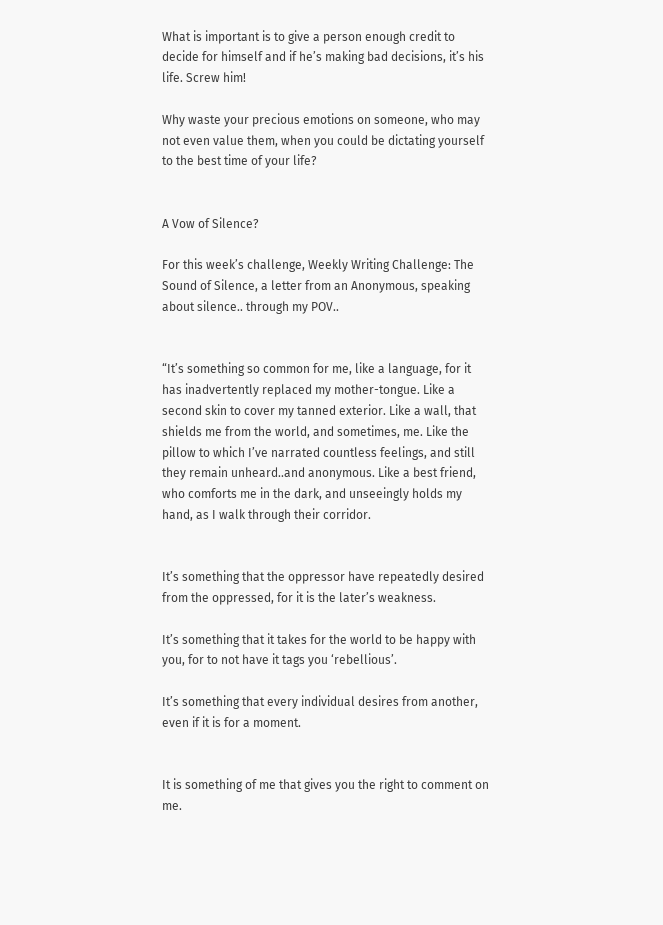What is important is to give a person enough credit to decide for himself and if he’s making bad decisions, it’s his life. Screw him!

Why waste your precious emotions on someone, who may not even value them, when you could be dictating yourself to the best time of your life?


A Vow of Silence?

For this week’s challenge, Weekly Writing Challenge: The Sound of Silence, a letter from an Anonymous, speaking about silence.. through my POV..


“It’s something so common for me, like a language, for it has inadvertently replaced my mother-tongue. Like a second skin to cover my tanned exterior. Like a wall, that shields me from the world, and sometimes, me. Like the pillow to which I’ve narrated countless feelings, and still they remain unheard..and anonymous. Like a best friend, who comforts me in the dark, and unseeingly holds my hand, as I walk through their corridor.


It’s something that the oppressor have repeatedly desired from the oppressed, for it is the later’s weakness.

It’s something that it takes for the world to be happy with you, for to not have it tags you ‘rebellious’.

It’s something that every individual desires from another, even if it is for a moment.


It is something of me that gives you the right to comment on me.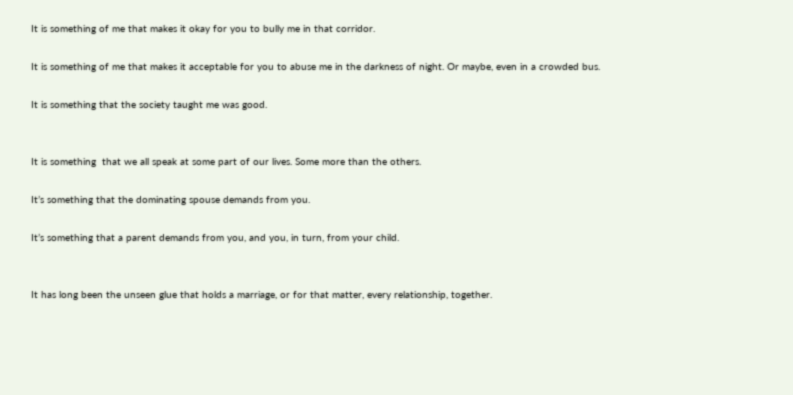It is something of me that makes it okay for you to bully me in that corridor.

It is something of me that makes it acceptable for you to abuse me in the darkness of night. Or maybe, even in a crowded bus.

It is something that the society taught me was good.


It is something  that we all speak at some part of our lives. Some more than the others.

It’s something that the dominating spouse demands from you.

It’s something that a parent demands from you, and you, in turn, from your child.


It has long been the unseen glue that holds a marriage, or for that matter, every relationship, together.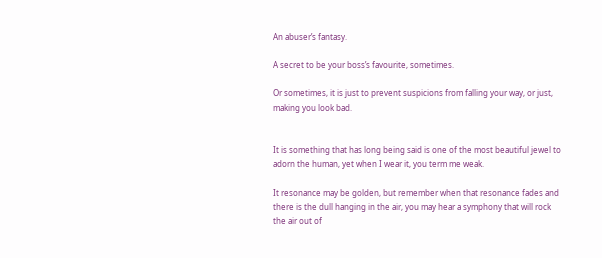An abuser’s fantasy.

A secret to be your boss’s favourite, sometimes.

Or sometimes, it is just to prevent suspicions from falling your way, or just, making you look bad.


It is something that has long being said is one of the most beautiful jewel to adorn the human, yet when I wear it, you term me weak.

It resonance may be golden, but remember when that resonance fades and there is the dull hanging in the air, you may hear a symphony that will rock the air out of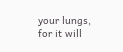your lungs, for it will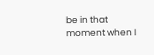be in that moment when I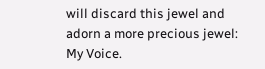will discard this jewel and adorn a more precious jewel: My Voice.